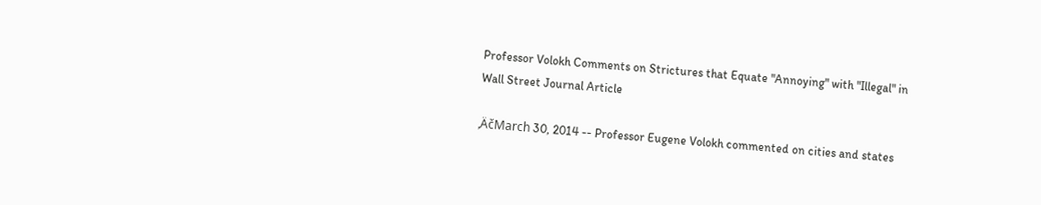Professor Volokh Comments on Strictures that Equate "Annoying" with "Illegal" in Wall Street Journal Article

‚ÄčMarch 30, 2014 -- Professor Eugene Volokh commented on cities and states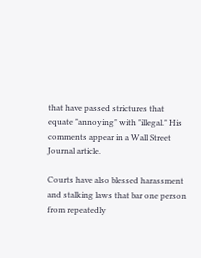that have passed strictures that equate "annoying" with "illegal." His comments appear in a Wall Street Journal article.

Courts have also blessed harassment and stalking laws that bar one person from repeatedly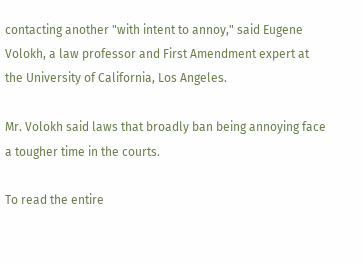contacting another "with intent to annoy," said Eugene Volokh, a law professor and First Amendment expert at the University of California, Los Angeles.

Mr. Volokh said laws that broadly ban being annoying face a tougher time in the courts.

To read the entire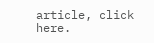article, click here.